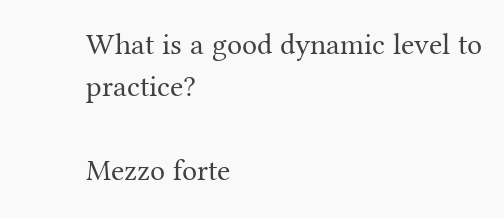What is a good dynamic level to practice?

Mezzo forte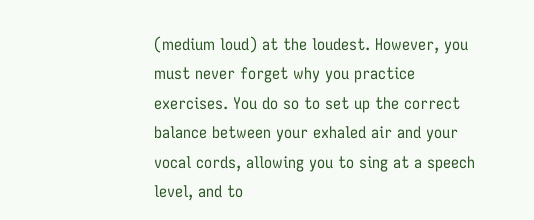(medium loud) at the loudest. However, you must never forget why you practice exercises. You do so to set up the correct balance between your exhaled air and your vocal cords, allowing you to sing at a speech level, and to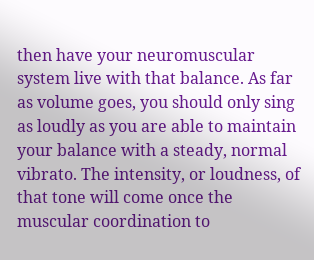then have your neuromuscular system live with that balance. As far as volume goes, you should only sing as loudly as you are able to maintain your balance with a steady, normal vibrato. The intensity, or loudness, of that tone will come once the muscular coordination to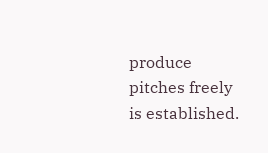produce pitches freely is established.